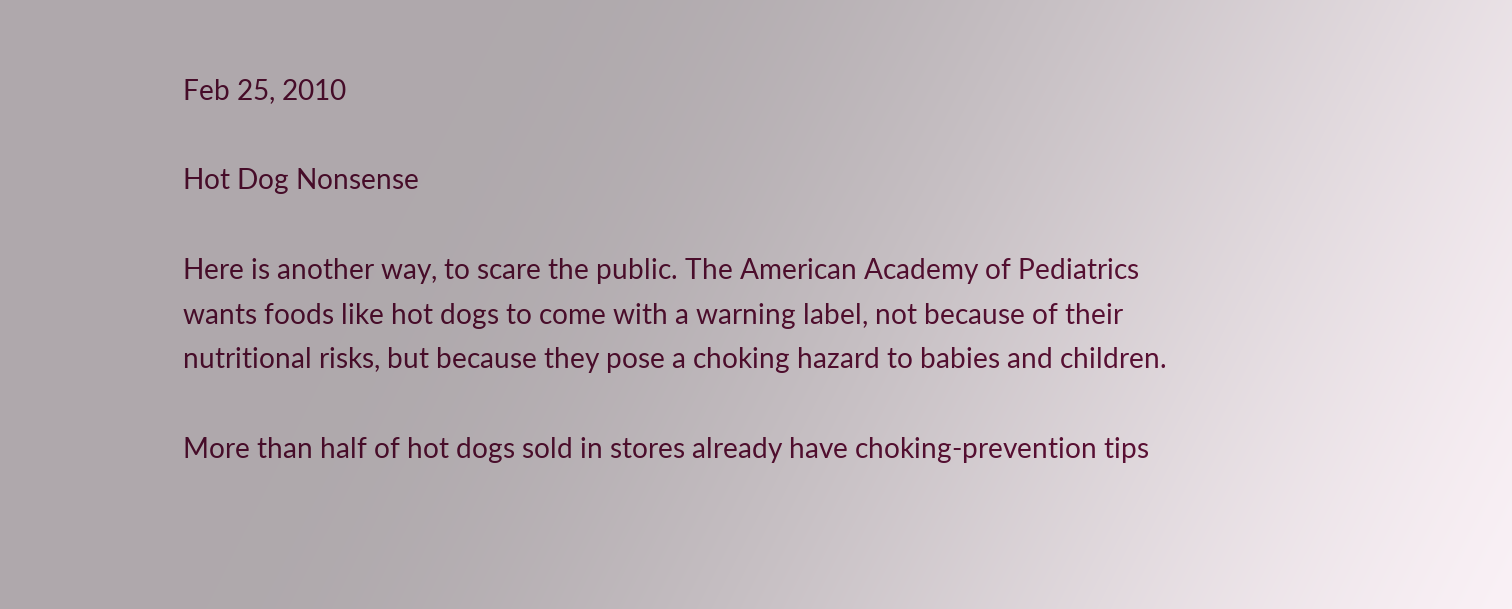Feb 25, 2010

Hot Dog Nonsense

Here is another way, to scare the public. The American Academy of Pediatrics wants foods like hot dogs to come with a warning label, not because of their nutritional risks, but because they pose a choking hazard to babies and children.

More than half of hot dogs sold in stores already have choking-prevention tips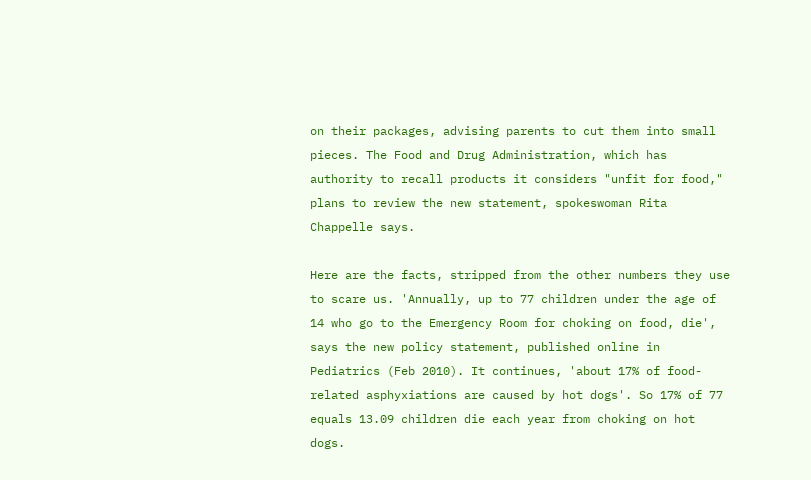on their packages, advising parents to cut them into small pieces. The Food and Drug Administration, which has authority to recall products it considers "unfit for food," plans to review the new statement, spokeswoman Rita Chappelle says.

Here are the facts, stripped from the other numbers they use to scare us. 'Annually, up to 77 children under the age of 14 who go to the Emergency Room for choking on food, die', says the new policy statement, published online in Pediatrics (Feb 2010). It continues, 'about 17% of food-related asphyxiations are caused by hot dogs'. So 17% of 77 equals 13.09 children die each year from choking on hot dogs.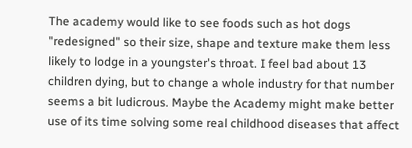The academy would like to see foods such as hot dogs "redesigned" so their size, shape and texture make them less likely to lodge in a youngster's throat. I feel bad about 13 children dying, but to change a whole industry for that number seems a bit ludicrous. Maybe the Academy might make better use of its time solving some real childhood diseases that affect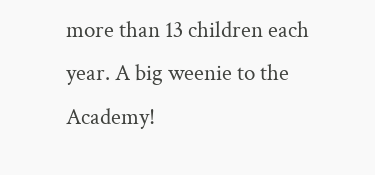more than 13 children each year. A big weenie to the Academy!